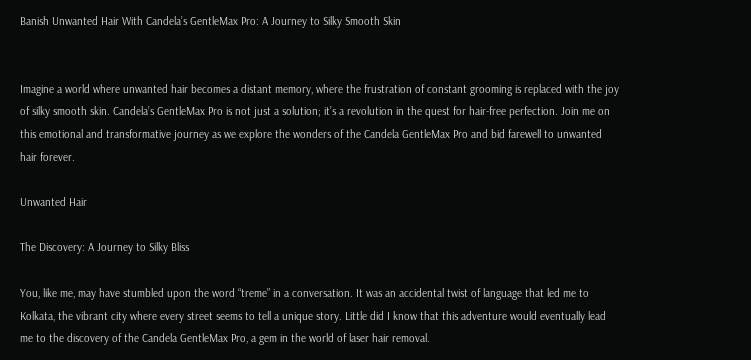Banish Unwanted Hair With Candela’s GentleMax Pro: A Journey to Silky Smooth Skin


Imagine a world where unwanted hair becomes a distant memory, where the frustration of constant grooming is replaced with the joy of silky smooth skin. Candela’s GentleMax Pro is not just a solution; it’s a revolution in the quest for hair-free perfection. Join me on this emotional and transformative journey as we explore the wonders of the Candela GentleMax Pro and bid farewell to unwanted hair forever.

Unwanted Hair

The Discovery: A Journey to Silky Bliss

You, like me, may have stumbled upon the word “treme” in a conversation. It was an accidental twist of language that led me to Kolkata, the vibrant city where every street seems to tell a unique story. Little did I know that this adventure would eventually lead me to the discovery of the Candela GentleMax Pro, a gem in the world of laser hair removal.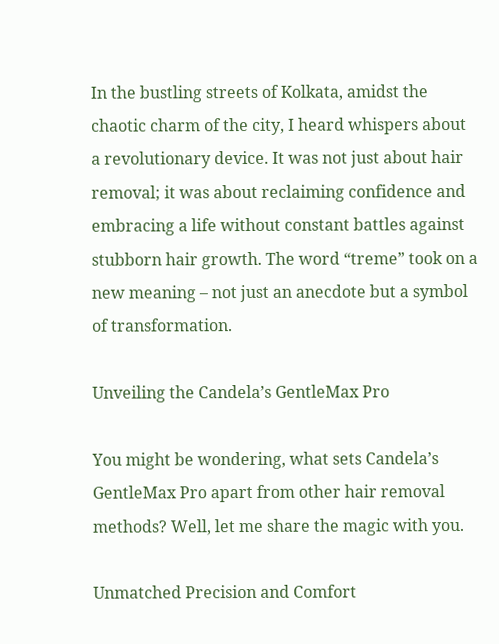In the bustling streets of Kolkata, amidst the chaotic charm of the city, I heard whispers about a revolutionary device. It was not just about hair removal; it was about reclaiming confidence and embracing a life without constant battles against stubborn hair growth. The word “treme” took on a new meaning – not just an anecdote but a symbol of transformation.

Unveiling the Candela’s GentleMax Pro

You might be wondering, what sets Candela’s GentleMax Pro apart from other hair removal methods? Well, let me share the magic with you.

Unmatched Precision and Comfort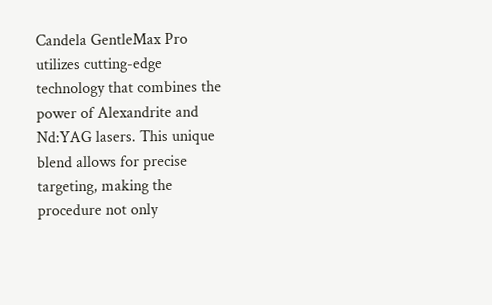Candela GentleMax Pro utilizes cutting-edge technology that combines the power of Alexandrite and Nd:YAG lasers. This unique blend allows for precise targeting, making the procedure not only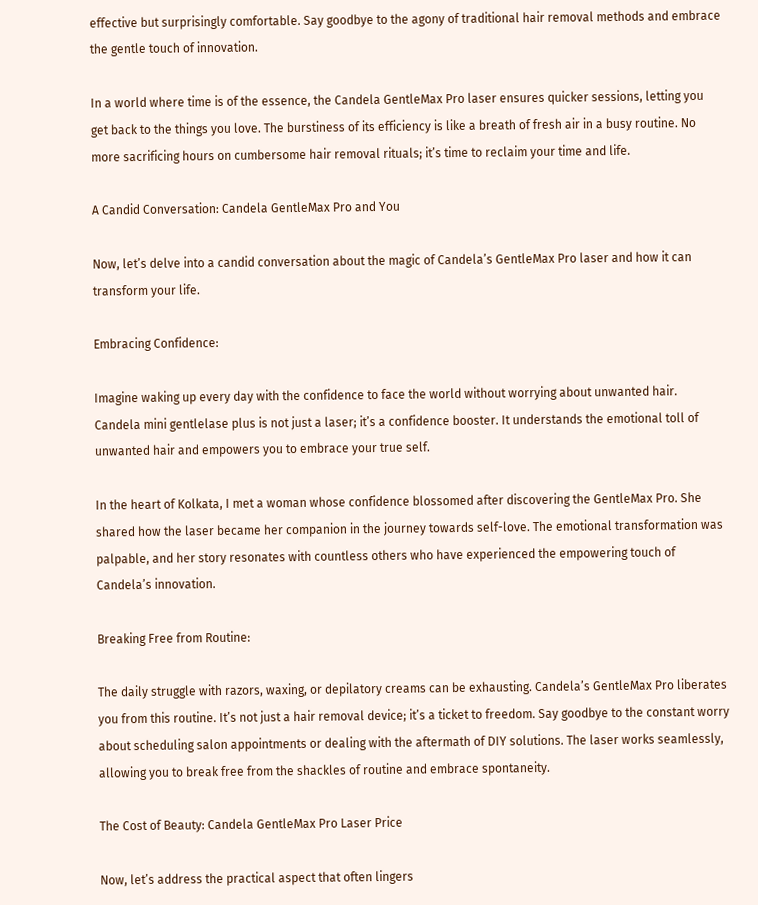effective but surprisingly comfortable. Say goodbye to the agony of traditional hair removal methods and embrace the gentle touch of innovation.

In a world where time is of the essence, the Candela GentleMax Pro laser ensures quicker sessions, letting you get back to the things you love. The burstiness of its efficiency is like a breath of fresh air in a busy routine. No more sacrificing hours on cumbersome hair removal rituals; it’s time to reclaim your time and life.

A Candid Conversation: Candela GentleMax Pro and You

Now, let’s delve into a candid conversation about the magic of Candela’s GentleMax Pro laser and how it can transform your life.

Embracing Confidence:

Imagine waking up every day with the confidence to face the world without worrying about unwanted hair. Candela mini gentlelase plus is not just a laser; it’s a confidence booster. It understands the emotional toll of unwanted hair and empowers you to embrace your true self.

In the heart of Kolkata, I met a woman whose confidence blossomed after discovering the GentleMax Pro. She shared how the laser became her companion in the journey towards self-love. The emotional transformation was palpable, and her story resonates with countless others who have experienced the empowering touch of Candela’s innovation.

Breaking Free from Routine:

The daily struggle with razors, waxing, or depilatory creams can be exhausting. Candela’s GentleMax Pro liberates you from this routine. It’s not just a hair removal device; it’s a ticket to freedom. Say goodbye to the constant worry about scheduling salon appointments or dealing with the aftermath of DIY solutions. The laser works seamlessly, allowing you to break free from the shackles of routine and embrace spontaneity.

The Cost of Beauty: Candela GentleMax Pro Laser Price

Now, let’s address the practical aspect that often lingers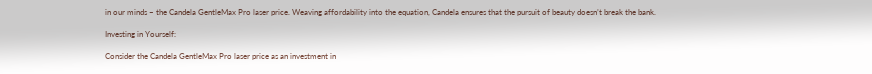in our minds – the Candela GentleMax Pro laser price. Weaving affordability into the equation, Candela ensures that the pursuit of beauty doesn’t break the bank.

Investing in Yourself:

Consider the Candela GentleMax Pro laser price as an investment in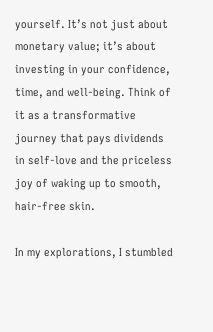yourself. It’s not just about monetary value; it’s about investing in your confidence, time, and well-being. Think of it as a transformative journey that pays dividends in self-love and the priceless joy of waking up to smooth, hair-free skin.

In my explorations, I stumbled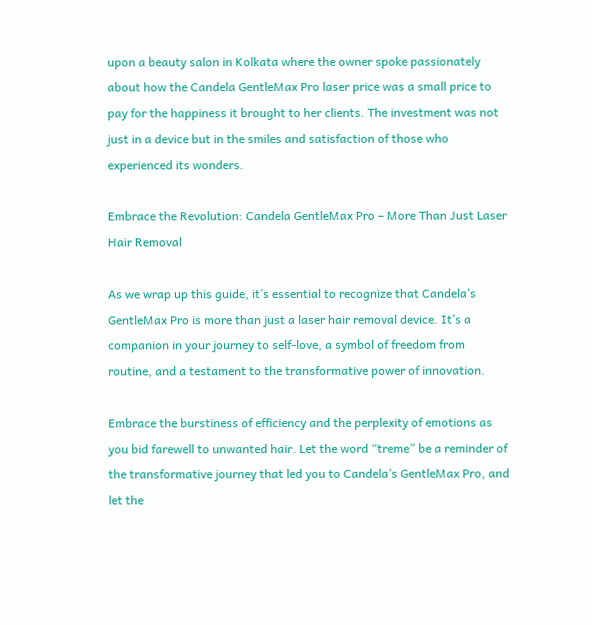upon a beauty salon in Kolkata where the owner spoke passionately about how the Candela GentleMax Pro laser price was a small price to pay for the happiness it brought to her clients. The investment was not just in a device but in the smiles and satisfaction of those who experienced its wonders.

Embrace the Revolution: Candela GentleMax Pro – More Than Just Laser Hair Removal

As we wrap up this guide, it’s essential to recognize that Candela’s GentleMax Pro is more than just a laser hair removal device. It’s a companion in your journey to self-love, a symbol of freedom from routine, and a testament to the transformative power of innovation.

Embrace the burstiness of efficiency and the perplexity of emotions as you bid farewell to unwanted hair. Let the word “treme” be a reminder of the transformative journey that led you to Candela’s GentleMax Pro, and let the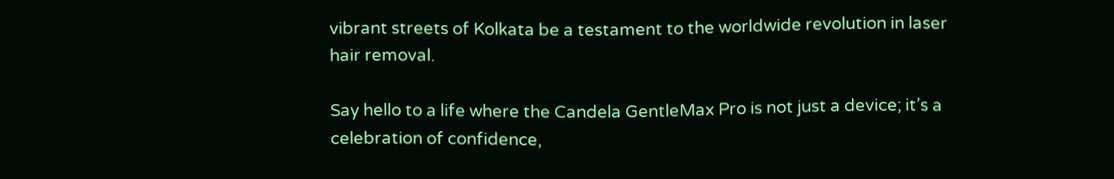vibrant streets of Kolkata be a testament to the worldwide revolution in laser hair removal.

Say hello to a life where the Candela GentleMax Pro is not just a device; it’s a celebration of confidence,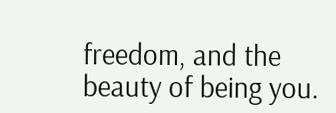freedom, and the beauty of being you.